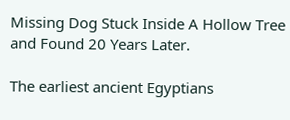Missing Dog Stuck Inside A Hollow Tree and Found 20 Years Later.

The earliest ancient Egyptians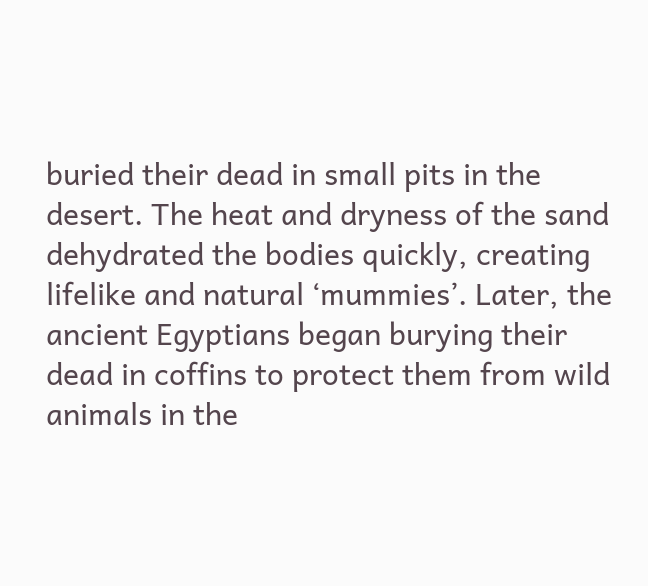buried their dead in small pits in the desert. The heat and dryness of the sand dehydrated the bodies quickly, creating lifelike and natural ‘mummies’. Later, the ancient Egyptians began burying their dead in coffins to protect them from wild animals in the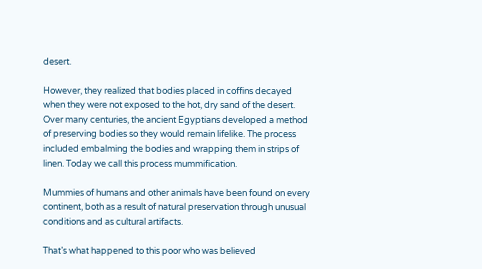desert.

However, they realized that bodies placed in coffins decayed when they were not exposed to the hot, dry sand of the desert. Over many centuries, the ancient Egyptians developed a method of preserving bodies so they would remain lifelike. The process included embalming the bodies and wrapping them in strips of linen. Today we call this process mummification.

Mummies of humans and other animals have been found on every continent, both as a result of natural preservation through unusual conditions and as cultural artifacts.

That’s what happened to this poor who was believed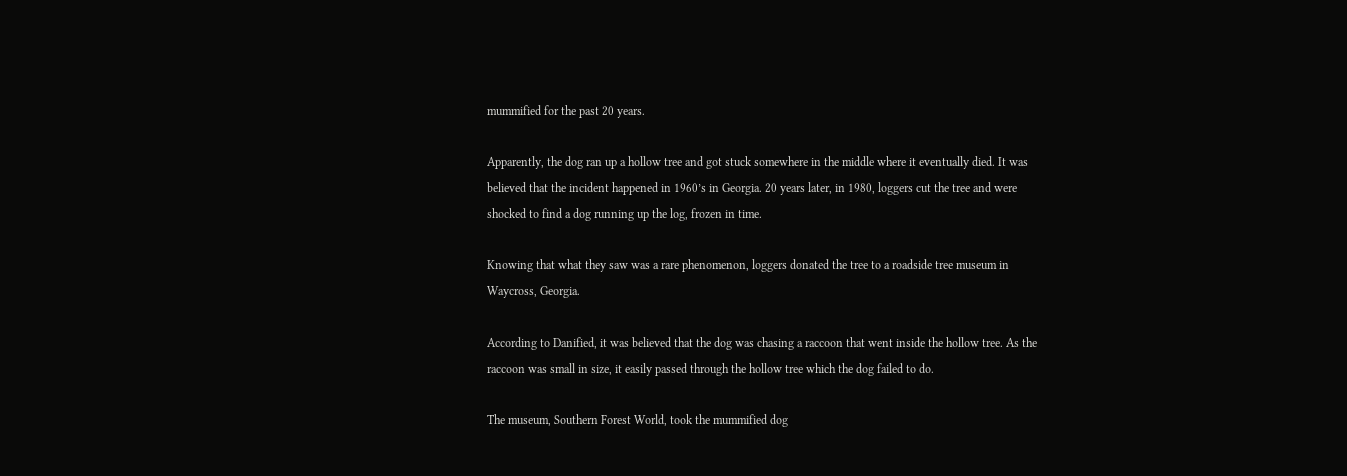mummified for the past 20 years.

Apparently, the dog ran up a hollow tree and got stuck somewhere in the middle where it eventually died. It was believed that the incident happened in 1960’s in Georgia. 20 years later, in 1980, loggers cut the tree and were shocked to find a dog running up the log, frozen in time.

Knowing that what they saw was a rare phenomenon, loggers donated the tree to a roadside tree museum in Waycross, Georgia.

According to Danified, it was believed that the dog was chasing a raccoon that went inside the hollow tree. As the raccoon was small in size, it easily passed through the hollow tree which the dog failed to do.

The museum, Southern Forest World, took the mummified dog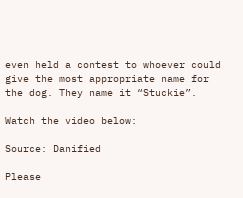even held a contest to whoever could give the most appropriate name for the dog. They name it “Stuckie”.

Watch the video below:

Source: Danified

Please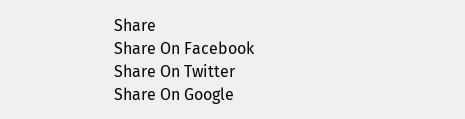Share
Share On Facebook
Share On Twitter
Share On Google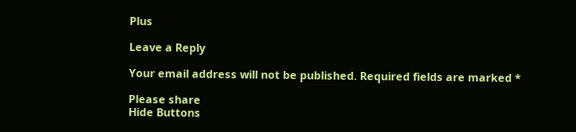Plus

Leave a Reply

Your email address will not be published. Required fields are marked *

Please share
Hide Buttons